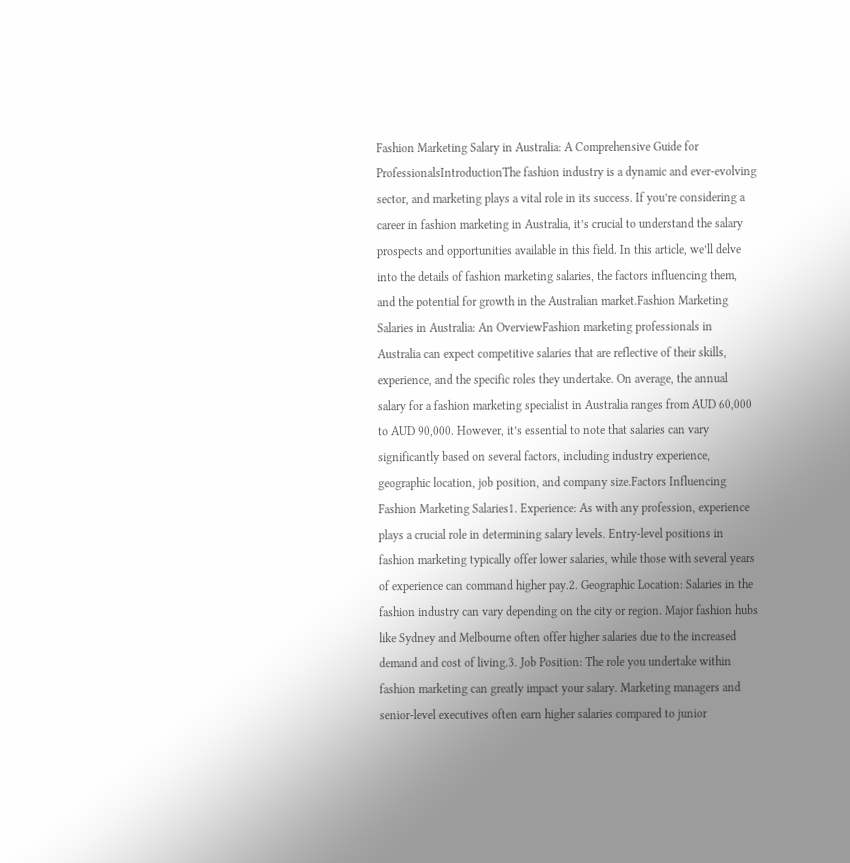Fashion Marketing Salary in Australia: A Comprehensive Guide for ProfessionalsIntroductionThe fashion industry is a dynamic and ever-evolving sector, and marketing plays a vital role in its success. If you’re considering a career in fashion marketing in Australia, it’s crucial to understand the salary prospects and opportunities available in this field. In this article, we’ll delve into the details of fashion marketing salaries, the factors influencing them, and the potential for growth in the Australian market.Fashion Marketing Salaries in Australia: An OverviewFashion marketing professionals in Australia can expect competitive salaries that are reflective of their skills, experience, and the specific roles they undertake. On average, the annual salary for a fashion marketing specialist in Australia ranges from AUD 60,000 to AUD 90,000. However, it’s essential to note that salaries can vary significantly based on several factors, including industry experience, geographic location, job position, and company size.Factors Influencing Fashion Marketing Salaries1. Experience: As with any profession, experience plays a crucial role in determining salary levels. Entry-level positions in fashion marketing typically offer lower salaries, while those with several years of experience can command higher pay.2. Geographic Location: Salaries in the fashion industry can vary depending on the city or region. Major fashion hubs like Sydney and Melbourne often offer higher salaries due to the increased demand and cost of living.3. Job Position: The role you undertake within fashion marketing can greatly impact your salary. Marketing managers and senior-level executives often earn higher salaries compared to junior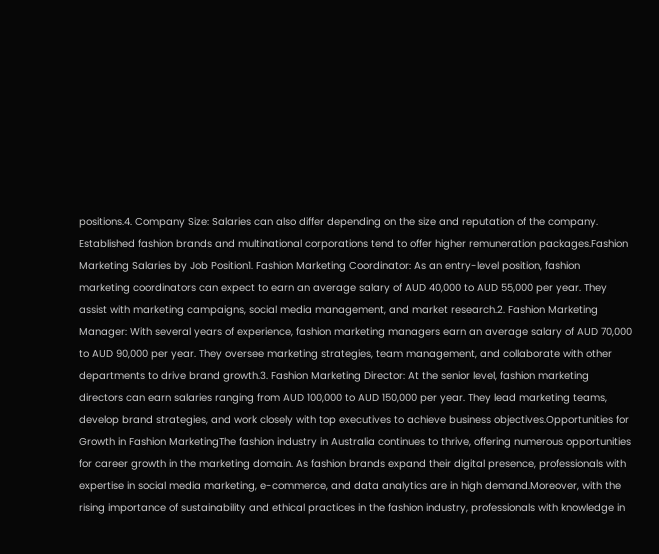positions.4. Company Size: Salaries can also differ depending on the size and reputation of the company. Established fashion brands and multinational corporations tend to offer higher remuneration packages.Fashion Marketing Salaries by Job Position1. Fashion Marketing Coordinator: As an entry-level position, fashion marketing coordinators can expect to earn an average salary of AUD 40,000 to AUD 55,000 per year. They assist with marketing campaigns, social media management, and market research.2. Fashion Marketing Manager: With several years of experience, fashion marketing managers earn an average salary of AUD 70,000 to AUD 90,000 per year. They oversee marketing strategies, team management, and collaborate with other departments to drive brand growth.3. Fashion Marketing Director: At the senior level, fashion marketing directors can earn salaries ranging from AUD 100,000 to AUD 150,000 per year. They lead marketing teams, develop brand strategies, and work closely with top executives to achieve business objectives.Opportunities for Growth in Fashion MarketingThe fashion industry in Australia continues to thrive, offering numerous opportunities for career growth in the marketing domain. As fashion brands expand their digital presence, professionals with expertise in social media marketing, e-commerce, and data analytics are in high demand.Moreover, with the rising importance of sustainability and ethical practices in the fashion industry, professionals with knowledge in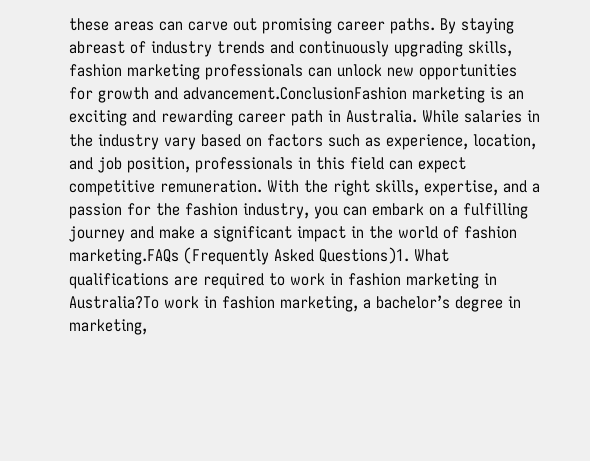these areas can carve out promising career paths. By staying abreast of industry trends and continuously upgrading skills, fashion marketing professionals can unlock new opportunities for growth and advancement.ConclusionFashion marketing is an exciting and rewarding career path in Australia. While salaries in the industry vary based on factors such as experience, location, and job position, professionals in this field can expect competitive remuneration. With the right skills, expertise, and a passion for the fashion industry, you can embark on a fulfilling journey and make a significant impact in the world of fashion marketing.FAQs (Frequently Asked Questions)1. What qualifications are required to work in fashion marketing in Australia?To work in fashion marketing, a bachelor’s degree in marketing,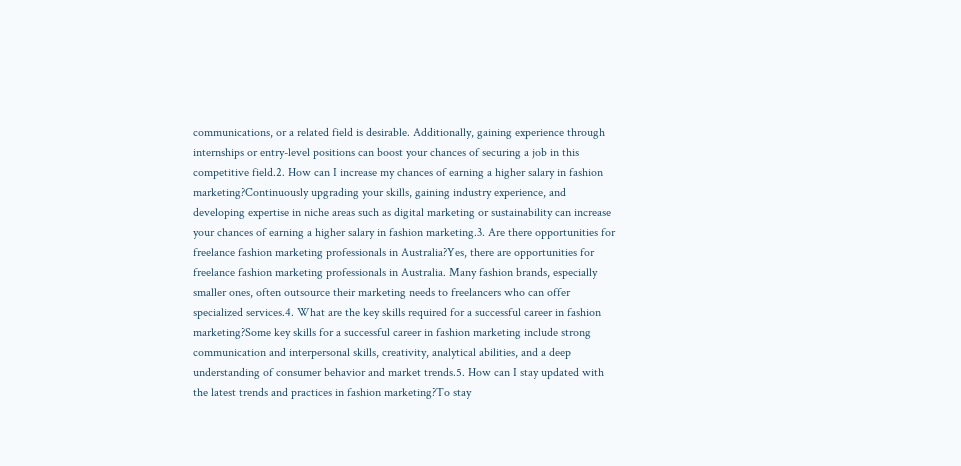communications, or a related field is desirable. Additionally, gaining experience through internships or entry-level positions can boost your chances of securing a job in this competitive field.2. How can I increase my chances of earning a higher salary in fashion marketing?Continuously upgrading your skills, gaining industry experience, and developing expertise in niche areas such as digital marketing or sustainability can increase your chances of earning a higher salary in fashion marketing.3. Are there opportunities for freelance fashion marketing professionals in Australia?Yes, there are opportunities for freelance fashion marketing professionals in Australia. Many fashion brands, especially smaller ones, often outsource their marketing needs to freelancers who can offer specialized services.4. What are the key skills required for a successful career in fashion marketing?Some key skills for a successful career in fashion marketing include strong communication and interpersonal skills, creativity, analytical abilities, and a deep understanding of consumer behavior and market trends.5. How can I stay updated with the latest trends and practices in fashion marketing?To stay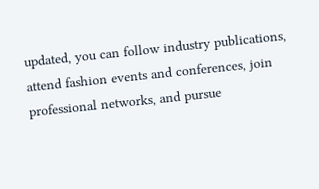updated, you can follow industry publications, attend fashion events and conferences, join professional networks, and pursue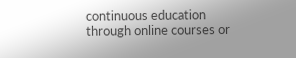continuous education through online courses or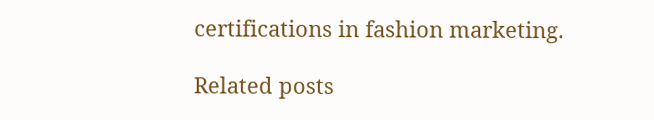certifications in fashion marketing.

Related posts